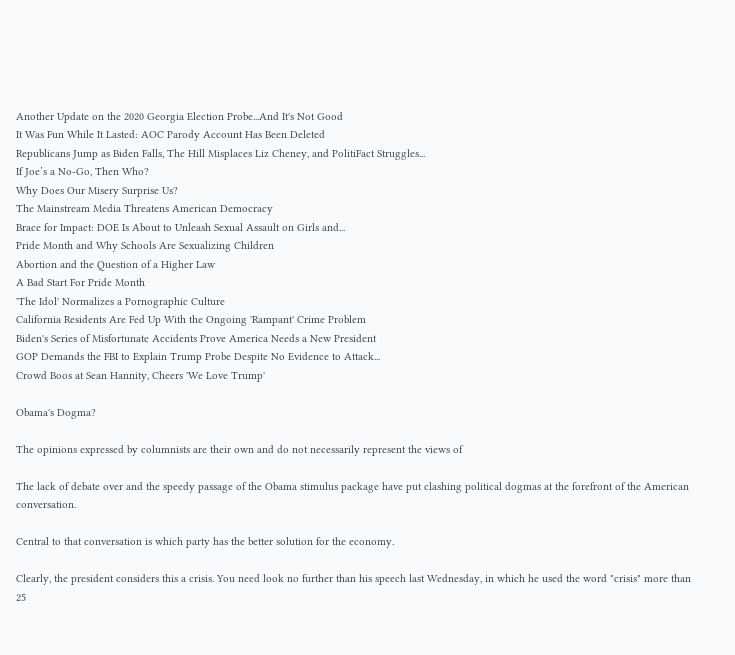Another Update on the 2020 Georgia Election Probe...And It's Not Good
It Was Fun While It Lasted: AOC Parody Account Has Been Deleted
Republicans Jump as Biden Falls, The Hill Misplaces Liz Cheney, and PolitiFact Struggles...
If Joe’s a No-Go, Then Who?
Why Does Our Misery Surprise Us?
The Mainstream Media Threatens American Democracy
Brace for Impact: DOE Is About to Unleash Sexual Assault on Girls and...
Pride Month and Why Schools Are Sexualizing Children
Abortion and the Question of a Higher Law
A Bad Start For Pride Month
'The Idol' Normalizes a Pornographic Culture
California Residents Are Fed Up With the Ongoing 'Rampant' Crime Problem
Biden's Series of Misfortunate Accidents Prove America Needs a New President
GOP Demands the FBI to Explain Trump Probe Despite No Evidence to Attack...
Crowd Boos at Sean Hannity, Cheers 'We Love Trump'

Obama's Dogma?

The opinions expressed by columnists are their own and do not necessarily represent the views of

The lack of debate over and the speedy passage of the Obama stimulus package have put clashing political dogmas at the forefront of the American conversation.

Central to that conversation is which party has the better solution for the economy.

Clearly, the president considers this a crisis. You need look no further than his speech last Wednesday, in which he used the word "crisis" more than 25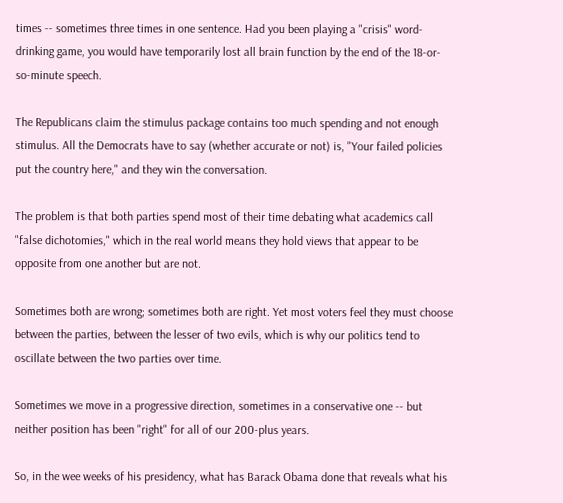times -- sometimes three times in one sentence. Had you been playing a "crisis" word-drinking game, you would have temporarily lost all brain function by the end of the 18-or-so-minute speech.

The Republicans claim the stimulus package contains too much spending and not enough stimulus. All the Democrats have to say (whether accurate or not) is, "Your failed policies put the country here," and they win the conversation.

The problem is that both parties spend most of their time debating what academics call "false dichotomies," which in the real world means they hold views that appear to be opposite from one another but are not.

Sometimes both are wrong; sometimes both are right. Yet most voters feel they must choose between the parties, between the lesser of two evils, which is why our politics tend to oscillate between the two parties over time.

Sometimes we move in a progressive direction, sometimes in a conservative one -- but neither position has been "right" for all of our 200-plus years.

So, in the wee weeks of his presidency, what has Barack Obama done that reveals what his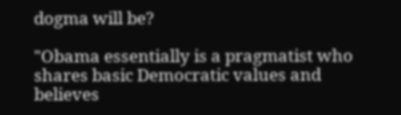dogma will be?

"Obama essentially is a pragmatist who shares basic Democratic values and believes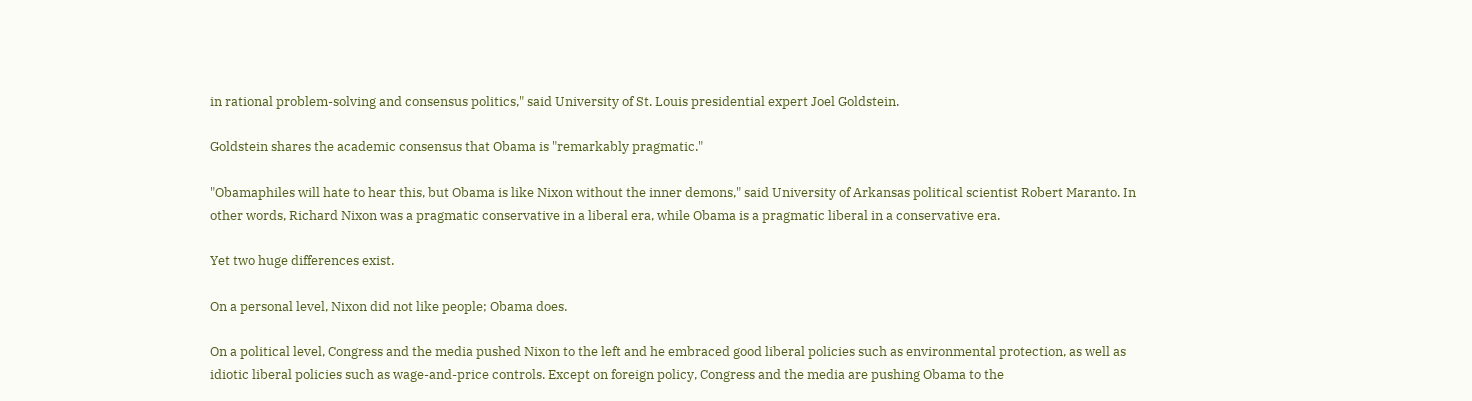in rational problem-solving and consensus politics," said University of St. Louis presidential expert Joel Goldstein.

Goldstein shares the academic consensus that Obama is "remarkably pragmatic."

"Obamaphiles will hate to hear this, but Obama is like Nixon without the inner demons," said University of Arkansas political scientist Robert Maranto. In other words, Richard Nixon was a pragmatic conservative in a liberal era, while Obama is a pragmatic liberal in a conservative era.

Yet two huge differences exist.

On a personal level, Nixon did not like people; Obama does.

On a political level, Congress and the media pushed Nixon to the left and he embraced good liberal policies such as environmental protection, as well as idiotic liberal policies such as wage-and-price controls. Except on foreign policy, Congress and the media are pushing Obama to the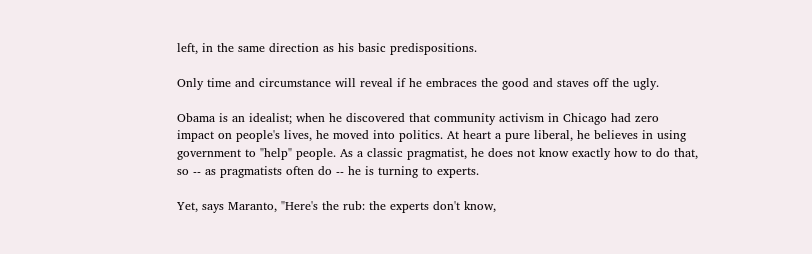left, in the same direction as his basic predispositions.

Only time and circumstance will reveal if he embraces the good and staves off the ugly.

Obama is an idealist; when he discovered that community activism in Chicago had zero impact on people's lives, he moved into politics. At heart a pure liberal, he believes in using government to "help" people. As a classic pragmatist, he does not know exactly how to do that, so -- as pragmatists often do -- he is turning to experts.

Yet, says Maranto, "Here's the rub: the experts don't know,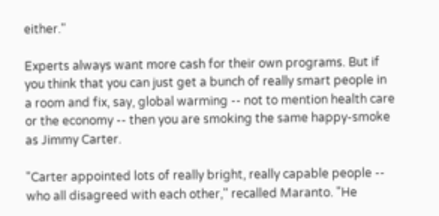either."

Experts always want more cash for their own programs. But if you think that you can just get a bunch of really smart people in a room and fix, say, global warming -- not to mention health care or the economy -- then you are smoking the same happy-smoke as Jimmy Carter.

"Carter appointed lots of really bright, really capable people -- who all disagreed with each other," recalled Maranto. "He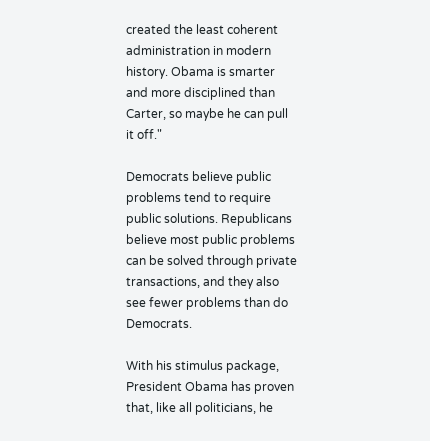created the least coherent administration in modern history. Obama is smarter and more disciplined than Carter, so maybe he can pull it off."

Democrats believe public problems tend to require public solutions. Republicans believe most public problems can be solved through private transactions, and they also see fewer problems than do Democrats.

With his stimulus package, President Obama has proven that, like all politicians, he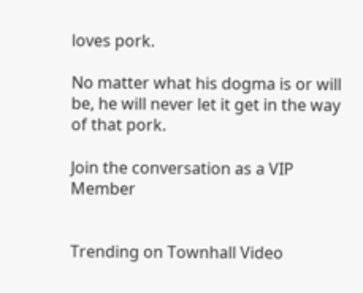loves pork.

No matter what his dogma is or will be, he will never let it get in the way of that pork.

Join the conversation as a VIP Member


Trending on Townhall Video